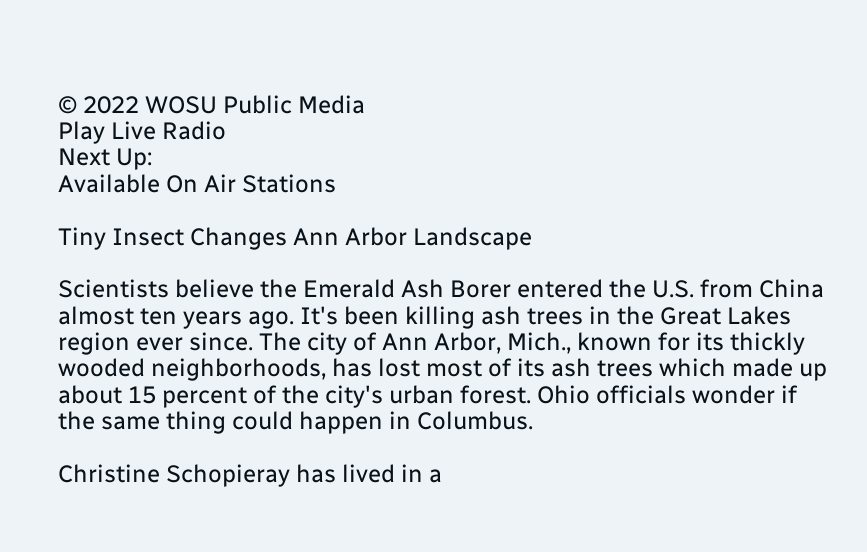© 2022 WOSU Public Media
Play Live Radio
Next Up:
Available On Air Stations

Tiny Insect Changes Ann Arbor Landscape

Scientists believe the Emerald Ash Borer entered the U.S. from China almost ten years ago. It's been killing ash trees in the Great Lakes region ever since. The city of Ann Arbor, Mich., known for its thickly wooded neighborhoods, has lost most of its ash trees which made up about 15 percent of the city's urban forest. Ohio officials wonder if the same thing could happen in Columbus.

Christine Schopieray has lived in a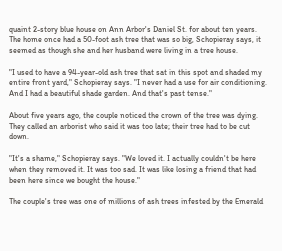quaint 2-story blue house on Ann Arbor's Daniel St. for about ten years. The home once had a 50-foot ash tree that was so big, Schopieray says, it seemed as though she and her husband were living in a tree house.

"I used to have a 94-year-old ash tree that sat in this spot and shaded my entire front yard," Schopieray says. "I never had a use for air conditioning. And I had a beautiful shade garden. And that's past tense."

About five years ago, the couple noticed the crown of the tree was dying. They called an arborist who said it was too late; their tree had to be cut down.

"It's a shame," Schopieray says. "We loved it. I actually couldn't be here when they removed it. It was too sad. It was like losing a friend that had been here since we bought the house."

The couple's tree was one of millions of ash trees infested by the Emerald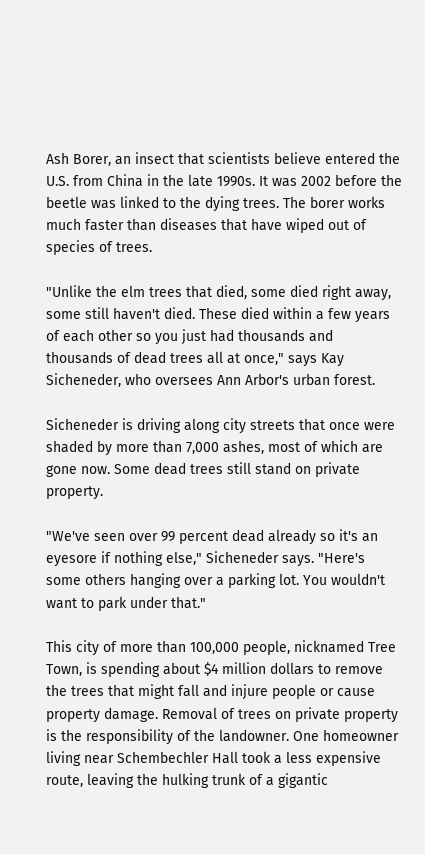Ash Borer, an insect that scientists believe entered the U.S. from China in the late 1990s. It was 2002 before the beetle was linked to the dying trees. The borer works much faster than diseases that have wiped out of species of trees.

"Unlike the elm trees that died, some died right away, some still haven't died. These died within a few years of each other so you just had thousands and thousands of dead trees all at once," says Kay Sicheneder, who oversees Ann Arbor's urban forest.

Sicheneder is driving along city streets that once were shaded by more than 7,000 ashes, most of which are gone now. Some dead trees still stand on private property.

"We've seen over 99 percent dead already so it's an eyesore if nothing else," Sicheneder says. "Here's some others hanging over a parking lot. You wouldn't want to park under that."

This city of more than 100,000 people, nicknamed Tree Town, is spending about $4 million dollars to remove the trees that might fall and injure people or cause property damage. Removal of trees on private property is the responsibility of the landowner. One homeowner living near Schembechler Hall took a less expensive route, leaving the hulking trunk of a gigantic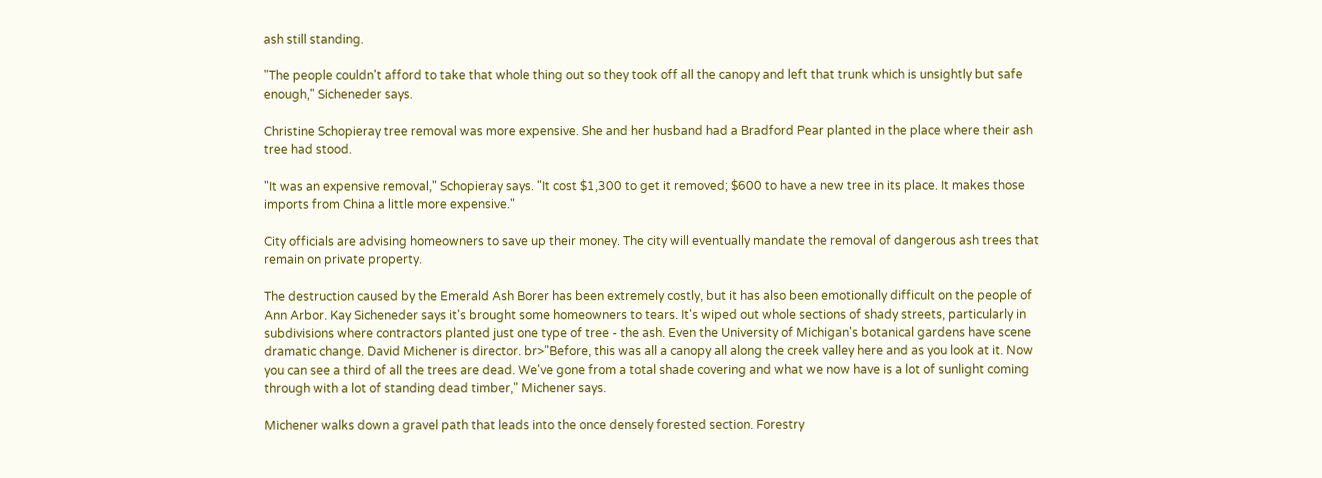ash still standing.

"The people couldn't afford to take that whole thing out so they took off all the canopy and left that trunk which is unsightly but safe enough," Sicheneder says.

Christine Schopieray tree removal was more expensive. She and her husband had a Bradford Pear planted in the place where their ash tree had stood.

"It was an expensive removal," Schopieray says. "It cost $1,300 to get it removed; $600 to have a new tree in its place. It makes those imports from China a little more expensive."

City officials are advising homeowners to save up their money. The city will eventually mandate the removal of dangerous ash trees that remain on private property.

The destruction caused by the Emerald Ash Borer has been extremely costly, but it has also been emotionally difficult on the people of Ann Arbor. Kay Sicheneder says it's brought some homeowners to tears. It's wiped out whole sections of shady streets, particularly in subdivisions where contractors planted just one type of tree - the ash. Even the University of Michigan's botanical gardens have scene dramatic change. David Michener is director. br>"Before, this was all a canopy all along the creek valley here and as you look at it. Now you can see a third of all the trees are dead. We've gone from a total shade covering and what we now have is a lot of sunlight coming through with a lot of standing dead timber," Michener says.

Michener walks down a gravel path that leads into the once densely forested section. Forestry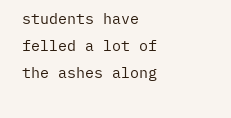students have felled a lot of the ashes along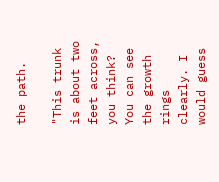the path.

"This trunk is about two feet across, you think? You can see the growth rings clearly. I would guess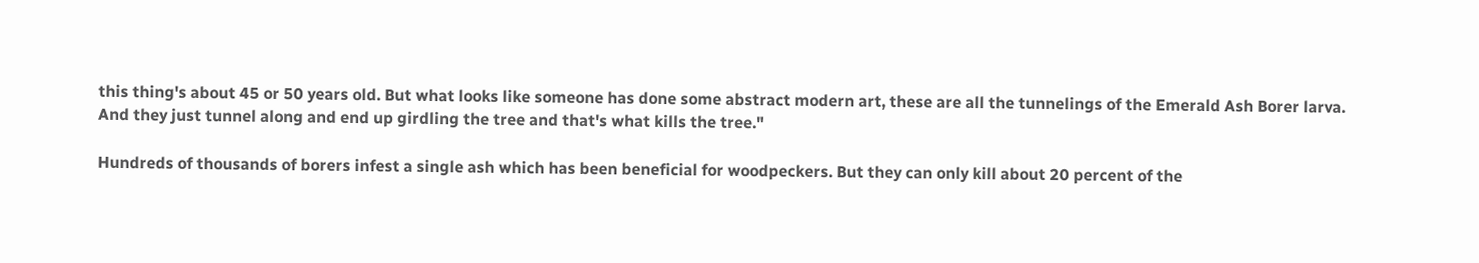this thing's about 45 or 50 years old. But what looks like someone has done some abstract modern art, these are all the tunnelings of the Emerald Ash Borer larva. And they just tunnel along and end up girdling the tree and that's what kills the tree."

Hundreds of thousands of borers infest a single ash which has been beneficial for woodpeckers. But they can only kill about 20 percent of the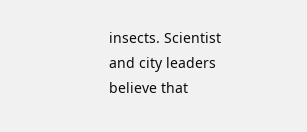insects. Scientist and city leaders believe that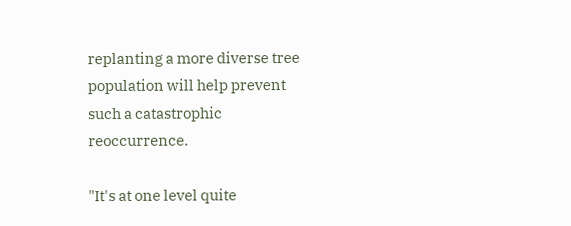replanting a more diverse tree population will help prevent such a catastrophic reoccurrence.

"It's at one level quite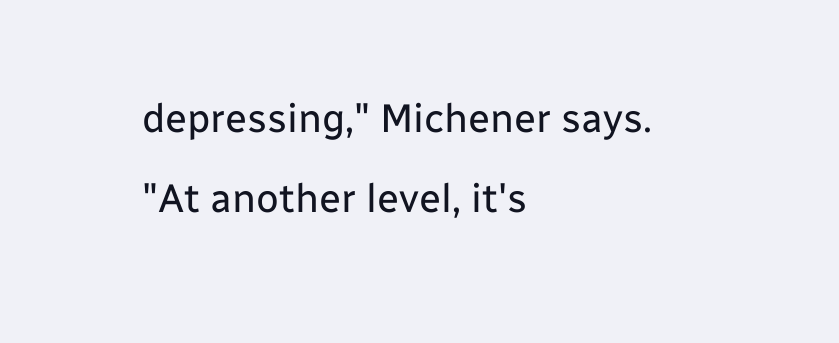depressing," Michener says. "At another level, it's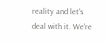reality and let's deal with it. We're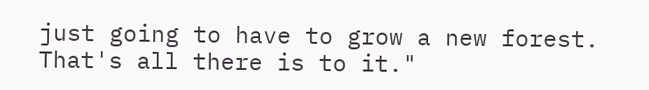just going to have to grow a new forest. That's all there is to it."